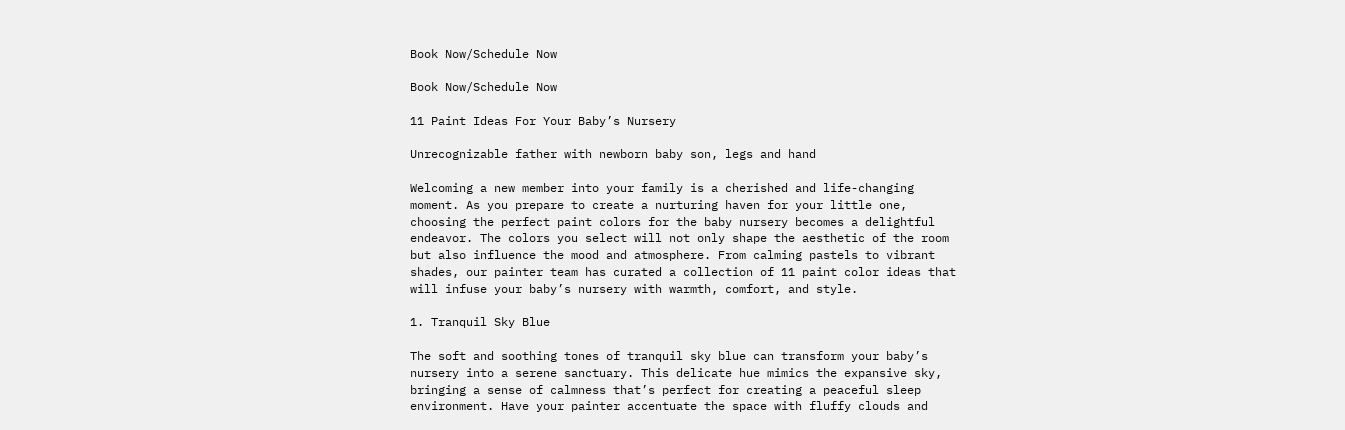Book Now/Schedule Now

Book Now/Schedule Now

11 Paint Ideas For Your Baby’s Nursery

Unrecognizable father with newborn baby son, legs and hand

Welcoming a new member into your family is a cherished and life-changing moment. As you prepare to create a nurturing haven for your little one, choosing the perfect paint colors for the baby nursery becomes a delightful endeavor. The colors you select will not only shape the aesthetic of the room but also influence the mood and atmosphere. From calming pastels to vibrant shades, our painter team has curated a collection of 11 paint color ideas that will infuse your baby’s nursery with warmth, comfort, and style.

1. Tranquil Sky Blue

The soft and soothing tones of tranquil sky blue can transform your baby’s nursery into a serene sanctuary. This delicate hue mimics the expansive sky, bringing a sense of calmness that’s perfect for creating a peaceful sleep environment. Have your painter accentuate the space with fluffy clouds and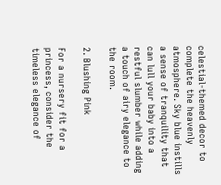celestial-themed decor to complete the heavenly atmosphere. Sky blue instills a sense of tranquility that can lull your baby into a restful slumber while adding a touch of airy elegance to the room.

2. Blushing Pink

For a nursery fit for a princess, consider the timeless elegance of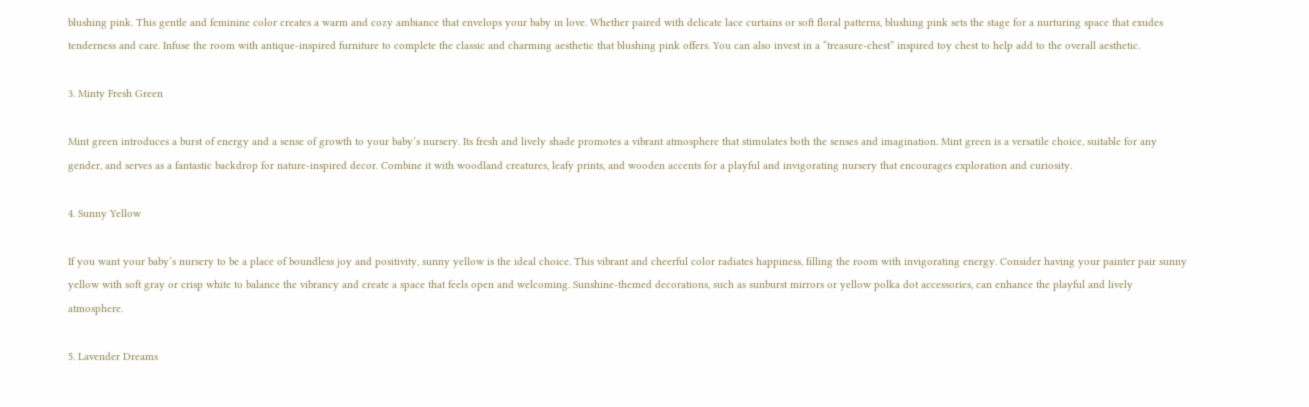blushing pink. This gentle and feminine color creates a warm and cozy ambiance that envelops your baby in love. Whether paired with delicate lace curtains or soft floral patterns, blushing pink sets the stage for a nurturing space that exudes tenderness and care. Infuse the room with antique-inspired furniture to complete the classic and charming aesthetic that blushing pink offers. You can also invest in a “treasure-chest” inspired toy chest to help add to the overall aesthetic.

3. Minty Fresh Green

Mint green introduces a burst of energy and a sense of growth to your baby’s nursery. Its fresh and lively shade promotes a vibrant atmosphere that stimulates both the senses and imagination. Mint green is a versatile choice, suitable for any gender, and serves as a fantastic backdrop for nature-inspired decor. Combine it with woodland creatures, leafy prints, and wooden accents for a playful and invigorating nursery that encourages exploration and curiosity.

4. Sunny Yellow

If you want your baby’s nursery to be a place of boundless joy and positivity, sunny yellow is the ideal choice. This vibrant and cheerful color radiates happiness, filling the room with invigorating energy. Consider having your painter pair sunny yellow with soft gray or crisp white to balance the vibrancy and create a space that feels open and welcoming. Sunshine-themed decorations, such as sunburst mirrors or yellow polka dot accessories, can enhance the playful and lively atmosphere.

5. Lavender Dreams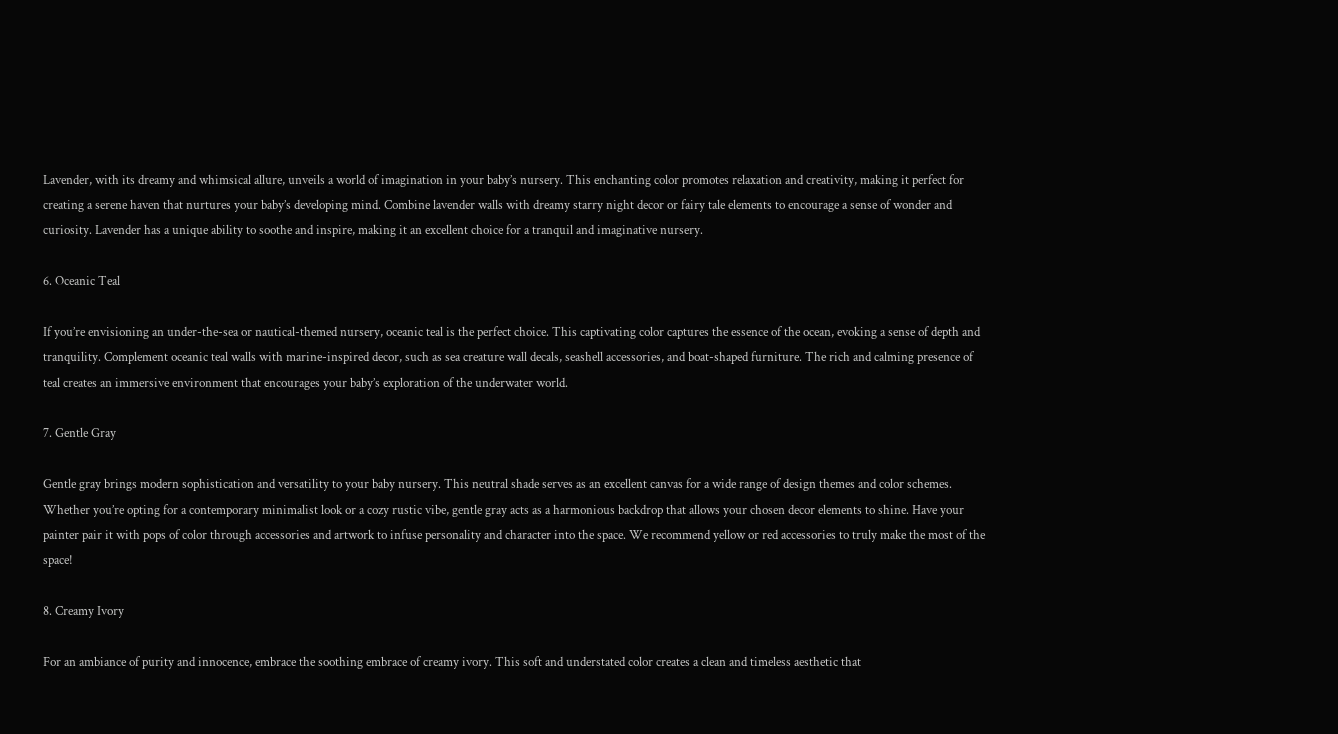Lavender, with its dreamy and whimsical allure, unveils a world of imagination in your baby’s nursery. This enchanting color promotes relaxation and creativity, making it perfect for creating a serene haven that nurtures your baby’s developing mind. Combine lavender walls with dreamy starry night decor or fairy tale elements to encourage a sense of wonder and curiosity. Lavender has a unique ability to soothe and inspire, making it an excellent choice for a tranquil and imaginative nursery.

6. Oceanic Teal

If you’re envisioning an under-the-sea or nautical-themed nursery, oceanic teal is the perfect choice. This captivating color captures the essence of the ocean, evoking a sense of depth and tranquility. Complement oceanic teal walls with marine-inspired decor, such as sea creature wall decals, seashell accessories, and boat-shaped furniture. The rich and calming presence of teal creates an immersive environment that encourages your baby’s exploration of the underwater world.

7. Gentle Gray

Gentle gray brings modern sophistication and versatility to your baby nursery. This neutral shade serves as an excellent canvas for a wide range of design themes and color schemes. Whether you’re opting for a contemporary minimalist look or a cozy rustic vibe, gentle gray acts as a harmonious backdrop that allows your chosen decor elements to shine. Have your painter pair it with pops of color through accessories and artwork to infuse personality and character into the space. We recommend yellow or red accessories to truly make the most of the space!

8. Creamy Ivory

For an ambiance of purity and innocence, embrace the soothing embrace of creamy ivory. This soft and understated color creates a clean and timeless aesthetic that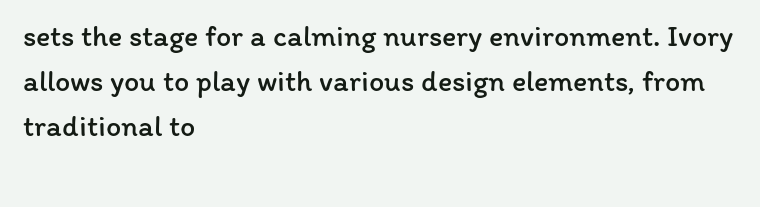sets the stage for a calming nursery environment. Ivory allows you to play with various design elements, from traditional to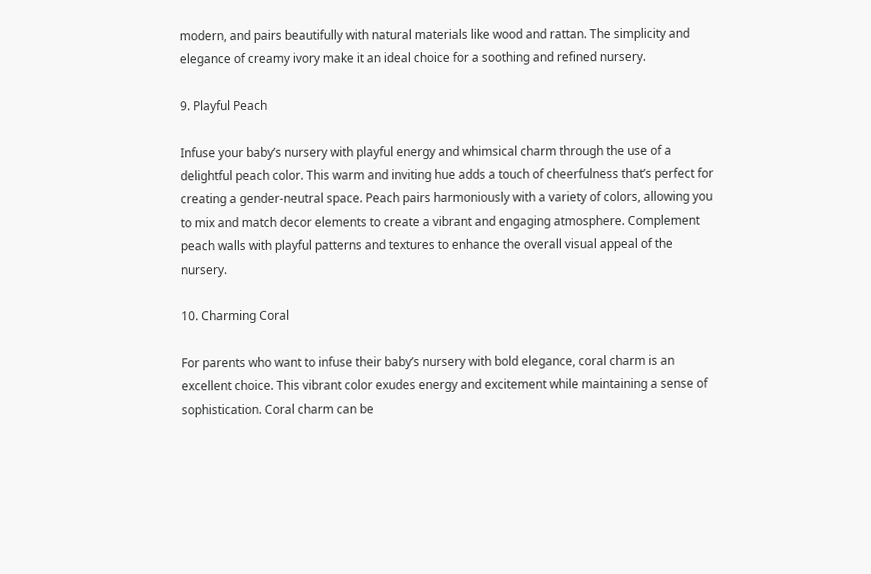modern, and pairs beautifully with natural materials like wood and rattan. The simplicity and elegance of creamy ivory make it an ideal choice for a soothing and refined nursery.

9. Playful Peach

Infuse your baby’s nursery with playful energy and whimsical charm through the use of a delightful peach color. This warm and inviting hue adds a touch of cheerfulness that’s perfect for creating a gender-neutral space. Peach pairs harmoniously with a variety of colors, allowing you to mix and match decor elements to create a vibrant and engaging atmosphere. Complement peach walls with playful patterns and textures to enhance the overall visual appeal of the nursery.

10. Charming Coral

For parents who want to infuse their baby’s nursery with bold elegance, coral charm is an excellent choice. This vibrant color exudes energy and excitement while maintaining a sense of sophistication. Coral charm can be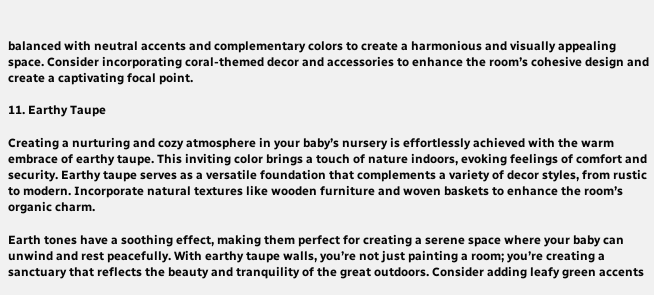balanced with neutral accents and complementary colors to create a harmonious and visually appealing space. Consider incorporating coral-themed decor and accessories to enhance the room’s cohesive design and create a captivating focal point.

11. Earthy Taupe

Creating a nurturing and cozy atmosphere in your baby’s nursery is effortlessly achieved with the warm embrace of earthy taupe. This inviting color brings a touch of nature indoors, evoking feelings of comfort and security. Earthy taupe serves as a versatile foundation that complements a variety of decor styles, from rustic to modern. Incorporate natural textures like wooden furniture and woven baskets to enhance the room’s organic charm.

Earth tones have a soothing effect, making them perfect for creating a serene space where your baby can unwind and rest peacefully. With earthy taupe walls, you’re not just painting a room; you’re creating a sanctuary that reflects the beauty and tranquility of the great outdoors. Consider adding leafy green accents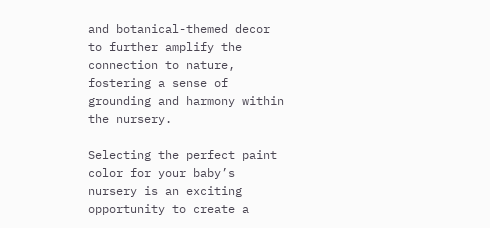and botanical-themed decor to further amplify the connection to nature, fostering a sense of grounding and harmony within the nursery.

Selecting the perfect paint color for your baby’s nursery is an exciting opportunity to create a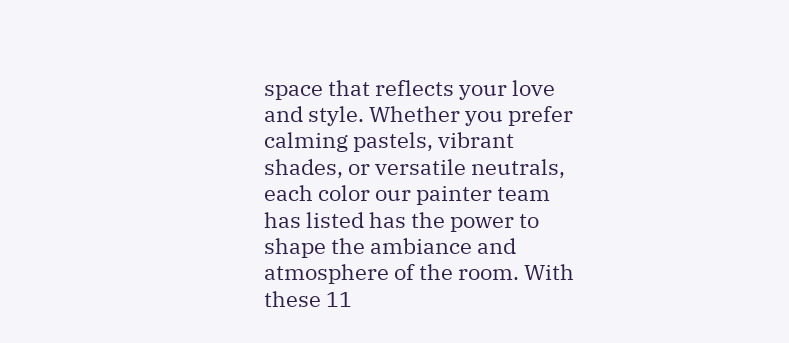space that reflects your love and style. Whether you prefer calming pastels, vibrant shades, or versatile neutrals, each color our painter team has listed has the power to shape the ambiance and atmosphere of the room. With these 11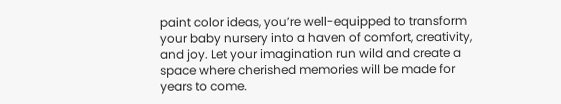paint color ideas, you’re well-equipped to transform your baby nursery into a haven of comfort, creativity, and joy. Let your imagination run wild and create a space where cherished memories will be made for years to come.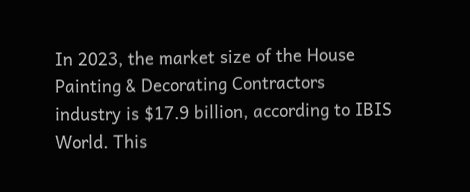In 2023, the market size of the House Painting & Decorating Contractors industry is $17.9 billion, according to IBIS World. This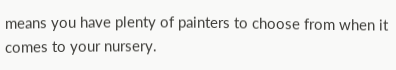means you have plenty of painters to choose from when it comes to your nursery.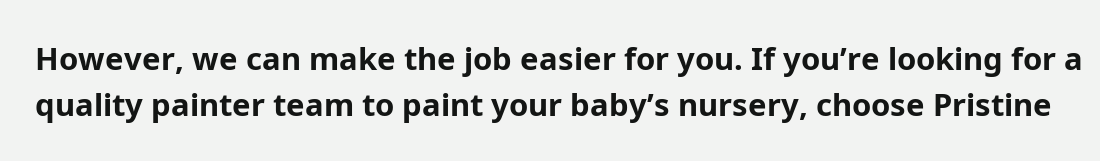However, we can make the job easier for you. If you’re looking for a quality painter team to paint your baby’s nursery, choose Pristine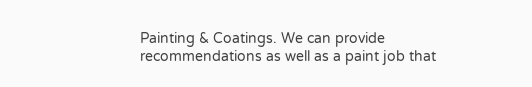Painting & Coatings. We can provide recommendations as well as a paint job that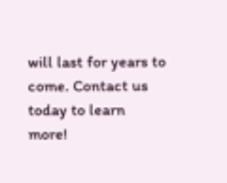will last for years to come. Contact us today to learn more!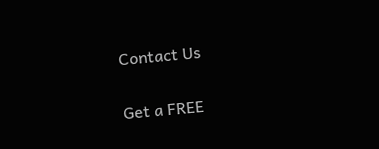Contact Us

Get a FREE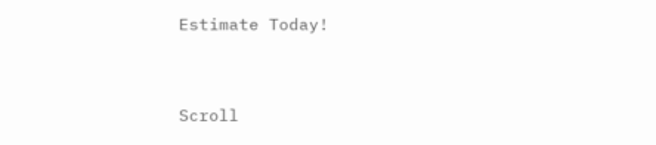Estimate Today!


Scroll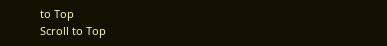to Top
Scroll to Top